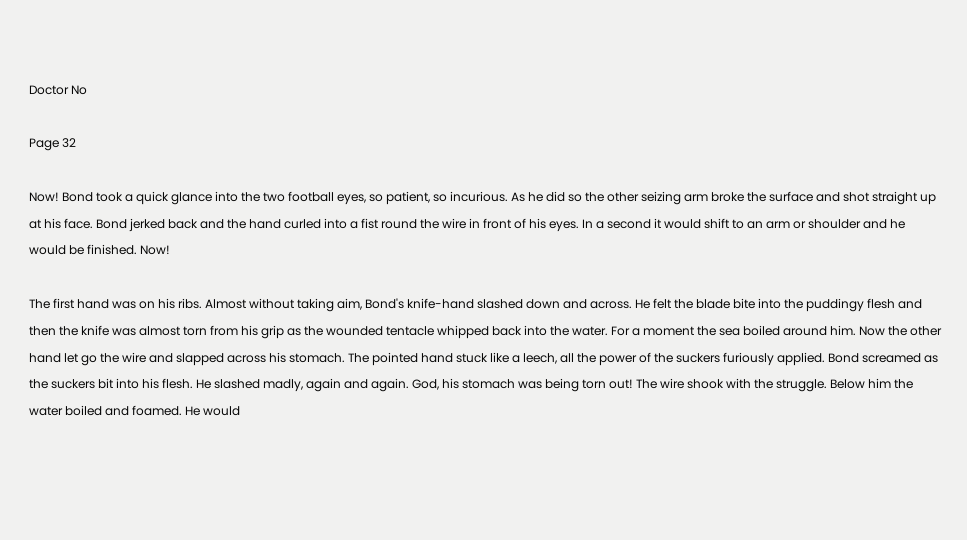Doctor No

Page 32

Now! Bond took a quick glance into the two football eyes, so patient, so incurious. As he did so the other seizing arm broke the surface and shot straight up at his face. Bond jerked back and the hand curled into a fist round the wire in front of his eyes. In a second it would shift to an arm or shoulder and he would be finished. Now!

The first hand was on his ribs. Almost without taking aim, Bond's knife-hand slashed down and across. He felt the blade bite into the puddingy flesh and then the knife was almost torn from his grip as the wounded tentacle whipped back into the water. For a moment the sea boiled around him. Now the other hand let go the wire and slapped across his stomach. The pointed hand stuck like a leech, all the power of the suckers furiously applied. Bond screamed as the suckers bit into his flesh. He slashed madly, again and again. God, his stomach was being torn out! The wire shook with the struggle. Below him the water boiled and foamed. He would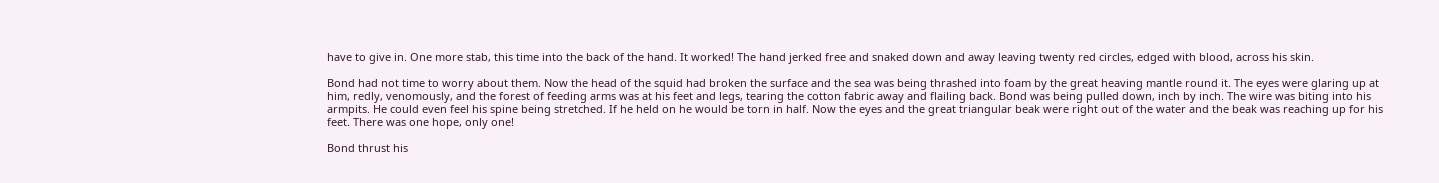have to give in. One more stab, this time into the back of the hand. It worked! The hand jerked free and snaked down and away leaving twenty red circles, edged with blood, across his skin.

Bond had not time to worry about them. Now the head of the squid had broken the surface and the sea was being thrashed into foam by the great heaving mantle round it. The eyes were glaring up at him, redly, venomously, and the forest of feeding arms was at his feet and legs, tearing the cotton fabric away and flailing back. Bond was being pulled down, inch by inch. The wire was biting into his armpits. He could even feel his spine being stretched. If he held on he would be torn in half. Now the eyes and the great triangular beak were right out of the water and the beak was reaching up for his feet. There was one hope, only one!

Bond thrust his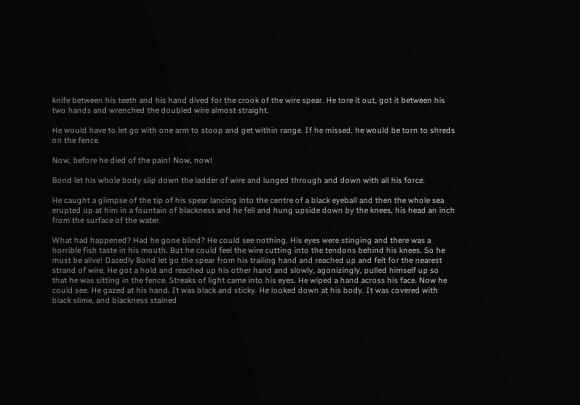knife between his teeth and his hand dived for the crook of the wire spear. He tore it out, got it between his two hands and wrenched the doubled wire almost straight.

He would have to let go with one arm to stoop and get within range. If he missed, he would be torn to shreds on the fence.

Now, before he died of the pain! Now, now!

Bond let his whole body slip down the ladder of wire and lunged through and down with all his force.

He caught a glimpse of the tip of his spear lancing into the centre of a black eyeball and then the whole sea erupted up at him in a fountain of blackness and he fell and hung upside down by the knees, his head an inch from the surface of the water.

What had happened? Had he gone blind? He could see nothing. His eyes were stinging and there was a horrible fish taste in his mouth. But he could feel the wire cutting into the tendons behind his knees. So he must be alive! Dazedly Bond let go the spear from his trailing hand and reached up and felt for the nearest strand of wire. He got a hold and reached up his other hand and slowly, agonizingly, pulled himself up so that he was sitting in the fence. Streaks of light came into his eyes. He wiped a hand across his face. Now he could see. He gazed at his hand. It was black and sticky. He looked down at his body. It was covered with black slime, and blackness stained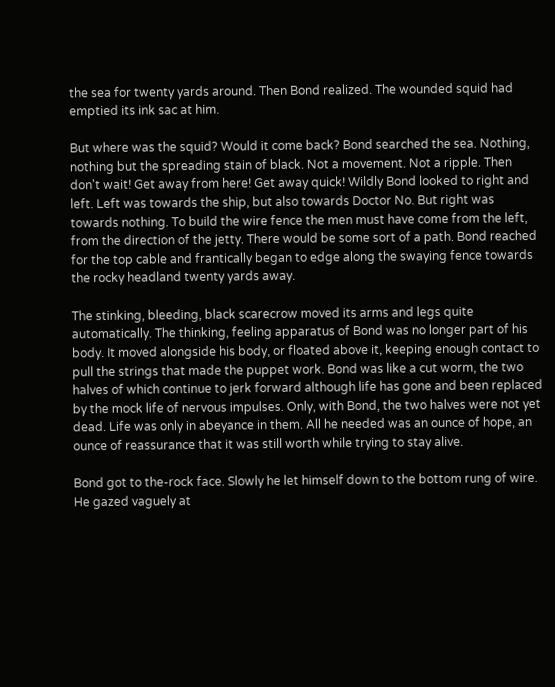the sea for twenty yards around. Then Bond realized. The wounded squid had emptied its ink sac at him.

But where was the squid? Would it come back? Bond searched the sea. Nothing, nothing but the spreading stain of black. Not a movement. Not a ripple. Then don't wait! Get away from here! Get away quick! Wildly Bond looked to right and left. Left was towards the ship, but also towards Doctor No. But right was towards nothing. To build the wire fence the men must have come from the left, from the direction of the jetty. There would be some sort of a path. Bond reached for the top cable and frantically began to edge along the swaying fence towards the rocky headland twenty yards away.

The stinking, bleeding, black scarecrow moved its arms and legs quite automatically. The thinking, feeling apparatus of Bond was no longer part of his body. It moved alongside his body, or floated above it, keeping enough contact to pull the strings that made the puppet work. Bond was like a cut worm, the two halves of which continue to jerk forward although life has gone and been replaced by the mock life of nervous impulses. Only, with Bond, the two halves were not yet dead. Life was only in abeyance in them. All he needed was an ounce of hope, an ounce of reassurance that it was still worth while trying to stay alive.

Bond got to the-rock face. Slowly he let himself down to the bottom rung of wire. He gazed vaguely at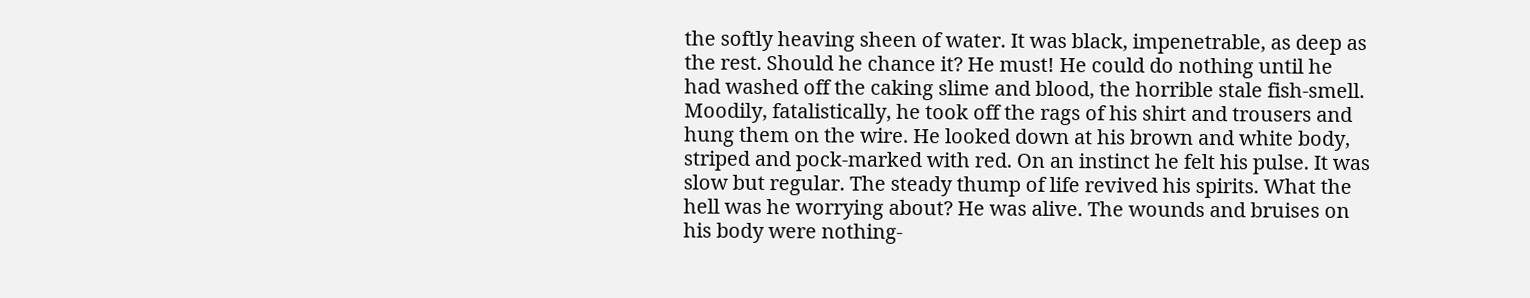the softly heaving sheen of water. It was black, impenetrable, as deep as the rest. Should he chance it? He must! He could do nothing until he had washed off the caking slime and blood, the horrible stale fish-smell. Moodily, fatalistically, he took off the rags of his shirt and trousers and hung them on the wire. He looked down at his brown and white body, striped and pock-marked with red. On an instinct he felt his pulse. It was slow but regular. The steady thump of life revived his spirits. What the hell was he worrying about? He was alive. The wounds and bruises on his body were nothing-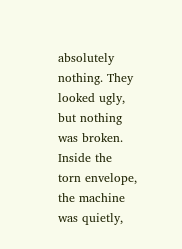absolutely nothing. They looked ugly, but nothing was broken. Inside the torn envelope, the machine was quietly,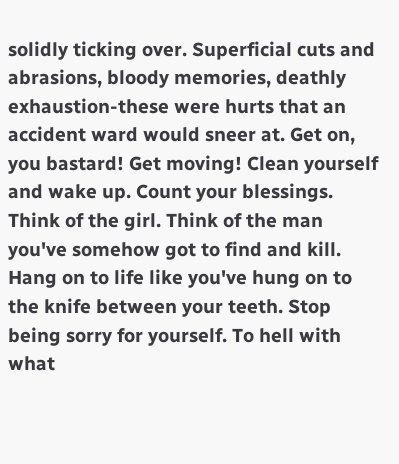solidly ticking over. Superficial cuts and abrasions, bloody memories, deathly exhaustion-these were hurts that an accident ward would sneer at. Get on, you bastard! Get moving! Clean yourself and wake up. Count your blessings. Think of the girl. Think of the man you've somehow got to find and kill. Hang on to life like you've hung on to the knife between your teeth. Stop being sorry for yourself. To hell with what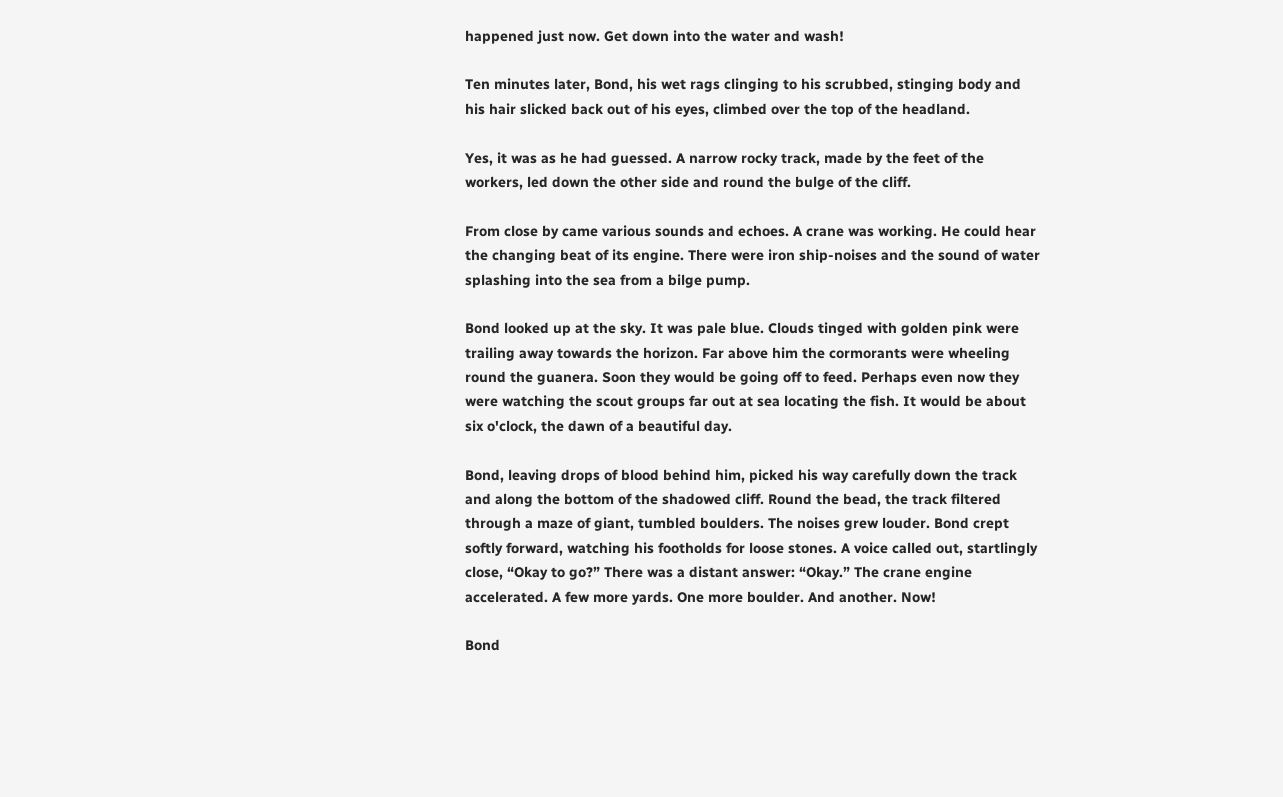happened just now. Get down into the water and wash!

Ten minutes later, Bond, his wet rags clinging to his scrubbed, stinging body and his hair slicked back out of his eyes, climbed over the top of the headland.

Yes, it was as he had guessed. A narrow rocky track, made by the feet of the workers, led down the other side and round the bulge of the cliff.

From close by came various sounds and echoes. A crane was working. He could hear the changing beat of its engine. There were iron ship-noises and the sound of water splashing into the sea from a bilge pump.

Bond looked up at the sky. It was pale blue. Clouds tinged with golden pink were trailing away towards the horizon. Far above him the cormorants were wheeling round the guanera. Soon they would be going off to feed. Perhaps even now they were watching the scout groups far out at sea locating the fish. It would be about six o'clock, the dawn of a beautiful day.

Bond, leaving drops of blood behind him, picked his way carefully down the track and along the bottom of the shadowed cliff. Round the bead, the track filtered through a maze of giant, tumbled boulders. The noises grew louder. Bond crept softly forward, watching his footholds for loose stones. A voice called out, startlingly close, “Okay to go?” There was a distant answer: “Okay.” The crane engine accelerated. A few more yards. One more boulder. And another. Now!

Bond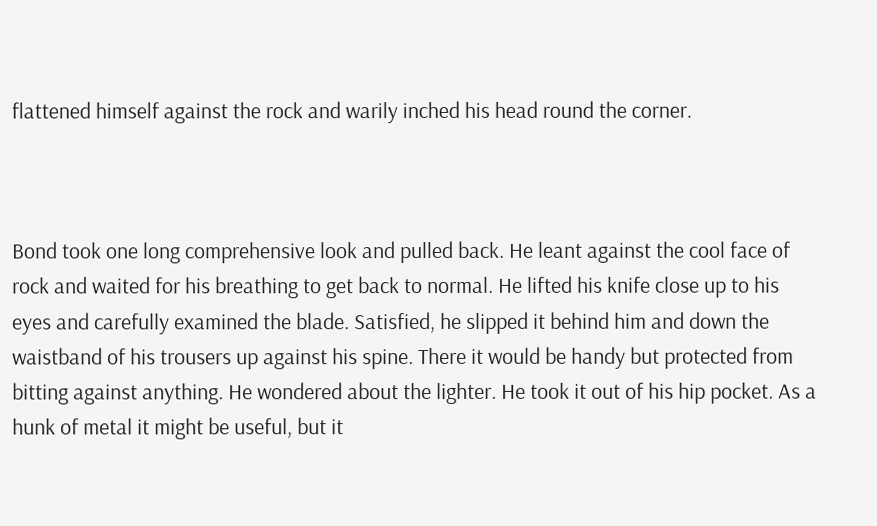flattened himself against the rock and warily inched his head round the corner.



Bond took one long comprehensive look and pulled back. He leant against the cool face of rock and waited for his breathing to get back to normal. He lifted his knife close up to his eyes and carefully examined the blade. Satisfied, he slipped it behind him and down the waistband of his trousers up against his spine. There it would be handy but protected from bitting against anything. He wondered about the lighter. He took it out of his hip pocket. As a hunk of metal it might be useful, but it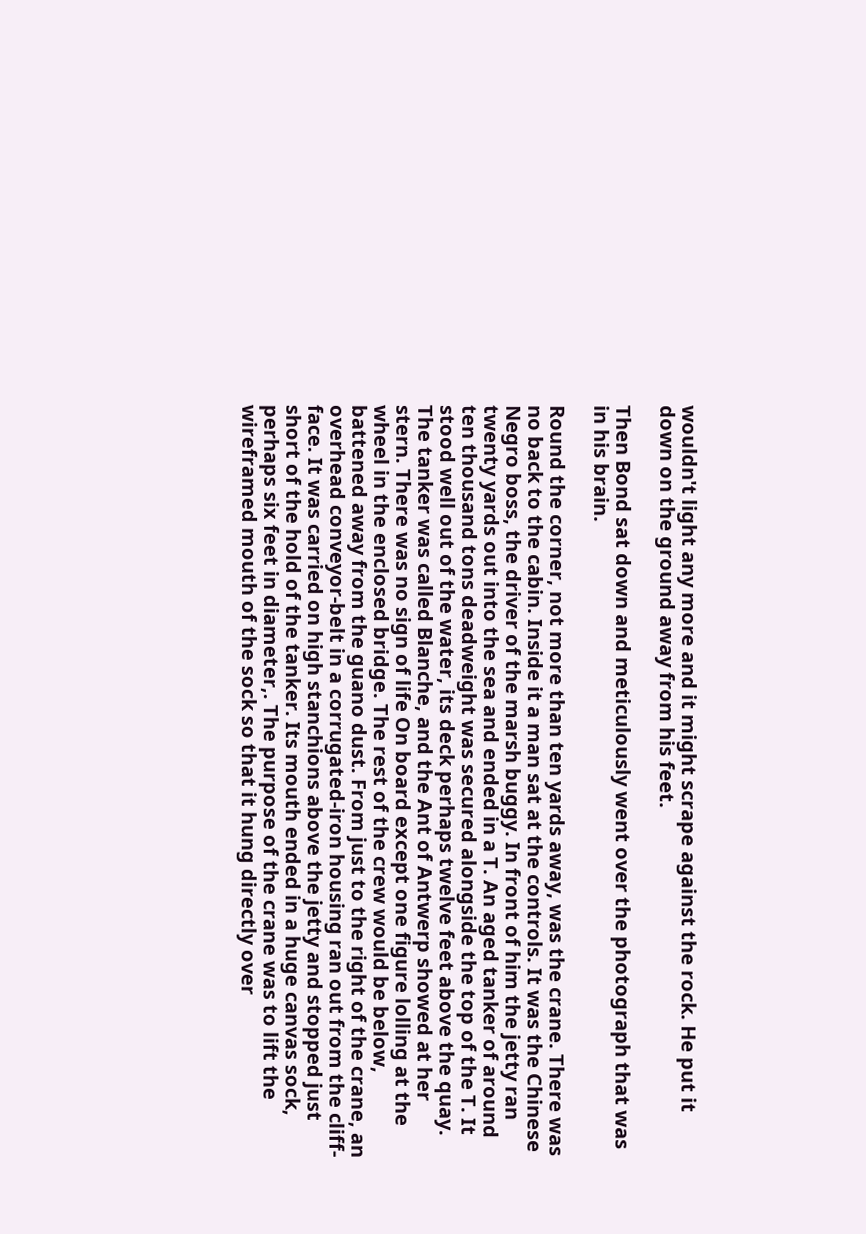wouldn't light any more and it might scrape against the rock. He put it down on the ground away from his feet.

Then Bond sat down and meticulously went over the photograph that was in his brain.

Round the corner, not more than ten yards away, was the crane. There was no back to the cabin. Inside it a man sat at the controls. It was the Chinese Negro boss, the driver of the marsh buggy. In front of him the jetty ran twenty yards out into the sea and ended in a T. An aged tanker of around ten thousand tons deadweight was secured alongside the top of the T. It stood well out of the water, its deck perhaps twelve feet above the quay. The tanker was called Blanche, and the Ant of Antwerp showed at her stern. There was no sign of life On board except one figure lolling at the wheel in the enclosed bridge. The rest of the crew would be below, battened away from the guano dust. From just to the right of the crane, an overhead conveyor-belt in a corrugated-iron housing ran out from the cliff-face. It was carried on high stanchions above the jetty and stopped just short of the hold of the tanker. Its mouth ended in a huge canvas sock, perhaps six feet in diameter,. The purpose of the crane was to lift the wireframed mouth of the sock so that it hung directly over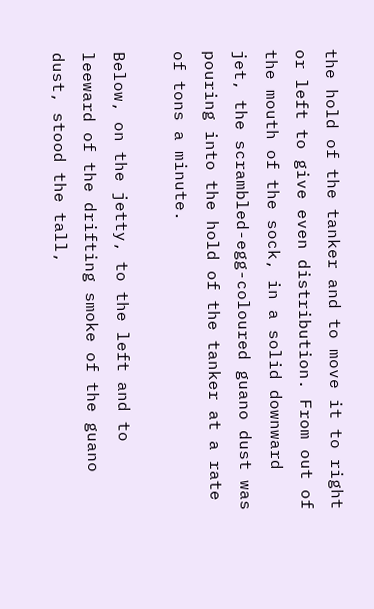the hold of the tanker and to move it to right or left to give even distribution. From out of the mouth of the sock, in a solid downward jet, the scrambled-egg-coloured guano dust was pouring into the hold of the tanker at a rate of tons a minute.

Below, on the jetty, to the left and to leeward of the drifting smoke of the guano dust, stood the tall,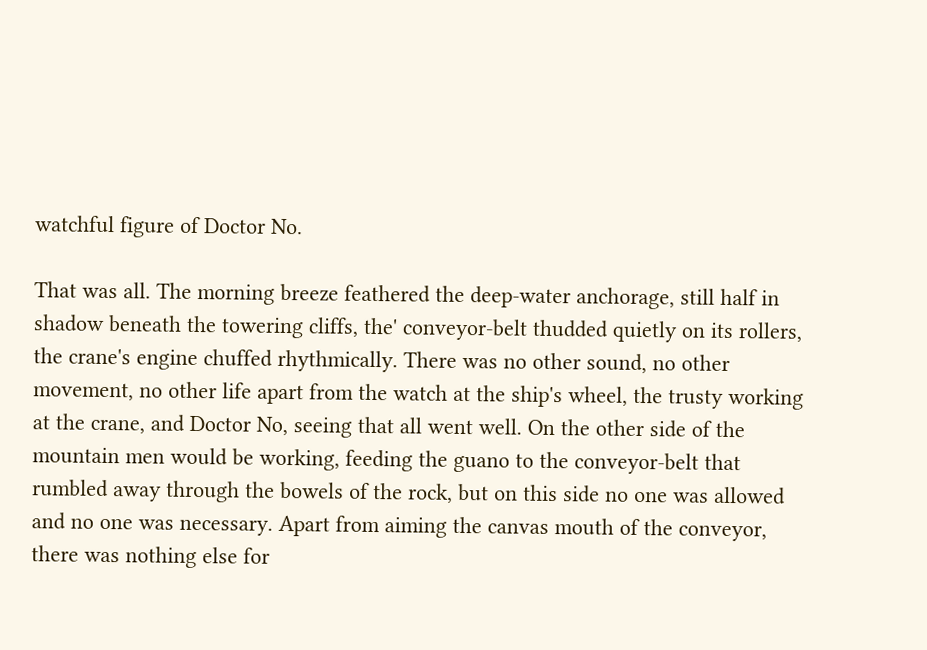watchful figure of Doctor No.

That was all. The morning breeze feathered the deep-water anchorage, still half in shadow beneath the towering cliffs, the' conveyor-belt thudded quietly on its rollers, the crane's engine chuffed rhythmically. There was no other sound, no other movement, no other life apart from the watch at the ship's wheel, the trusty working at the crane, and Doctor No, seeing that all went well. On the other side of the mountain men would be working, feeding the guano to the conveyor-belt that rumbled away through the bowels of the rock, but on this side no one was allowed and no one was necessary. Apart from aiming the canvas mouth of the conveyor, there was nothing else for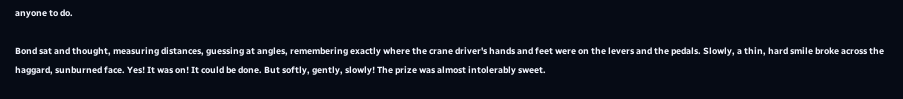anyone to do.

Bond sat and thought, measuring distances, guessing at angles, remembering exactly where the crane driver's hands and feet were on the levers and the pedals. Slowly, a thin, hard smile broke across the haggard, sunburned face. Yes! It was on! It could be done. But softly, gently, slowly! The prize was almost intolerably sweet.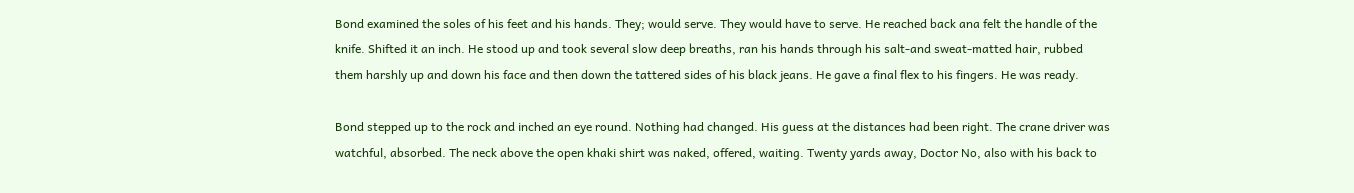Bond examined the soles of his feet and his hands. They; would serve. They would have to serve. He reached back ana felt the handle of the knife. Shifted it an inch. He stood up and took several slow deep breaths, ran his hands through his salt-and sweat-matted hair, rubbed them harshly up and down his face and then down the tattered sides of his black jeans. He gave a final flex to his fingers. He was ready.

Bond stepped up to the rock and inched an eye round. Nothing had changed. His guess at the distances had been right. The crane driver was watchful, absorbed. The neck above the open khaki shirt was naked, offered, waiting. Twenty yards away, Doctor No, also with his back to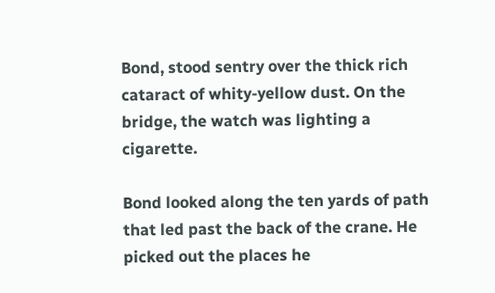Bond, stood sentry over the thick rich cataract of whity-yellow dust. On the bridge, the watch was lighting a cigarette.

Bond looked along the ten yards of path that led past the back of the crane. He picked out the places he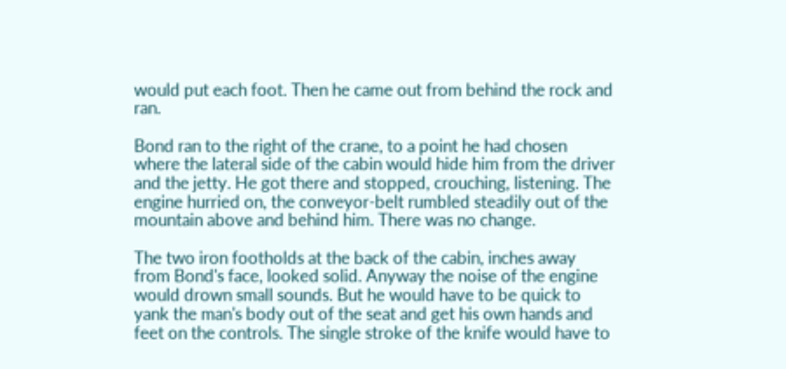would put each foot. Then he came out from behind the rock and ran.

Bond ran to the right of the crane, to a point he had chosen where the lateral side of the cabin would hide him from the driver and the jetty. He got there and stopped, crouching, listening. The engine hurried on, the conveyor-belt rumbled steadily out of the mountain above and behind him. There was no change.

The two iron footholds at the back of the cabin, inches away from Bond's face, looked solid. Anyway the noise of the engine would drown small sounds. But he would have to be quick to yank the man's body out of the seat and get his own hands and feet on the controls. The single stroke of the knife would have to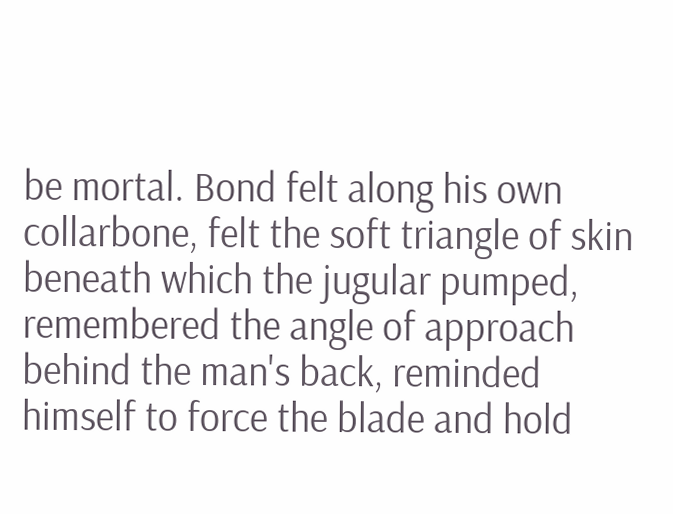be mortal. Bond felt along his own collarbone, felt the soft triangle of skin beneath which the jugular pumped, remembered the angle of approach behind the man's back, reminded himself to force the blade and hold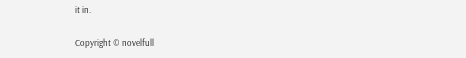it in.

Copyright © novelfull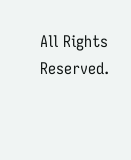All Rights Reserved.